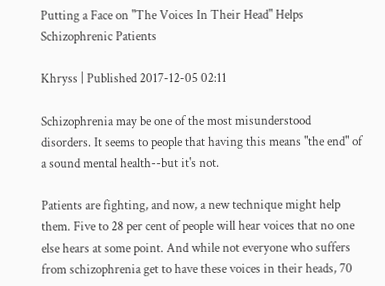Putting a Face on "The Voices In Their Head" Helps Schizophrenic Patients

Khryss | Published 2017-12-05 02:11

Schizophrenia may be one of the most misunderstood disorders. It seems to people that having this means "the end" of a sound mental health--but it's not.

Patients are fighting, and now, a new technique might help them. Five to 28 per cent of people will hear voices that no one else hears at some point. And while not everyone who suffers from schizophrenia get to have these voices in their heads, 70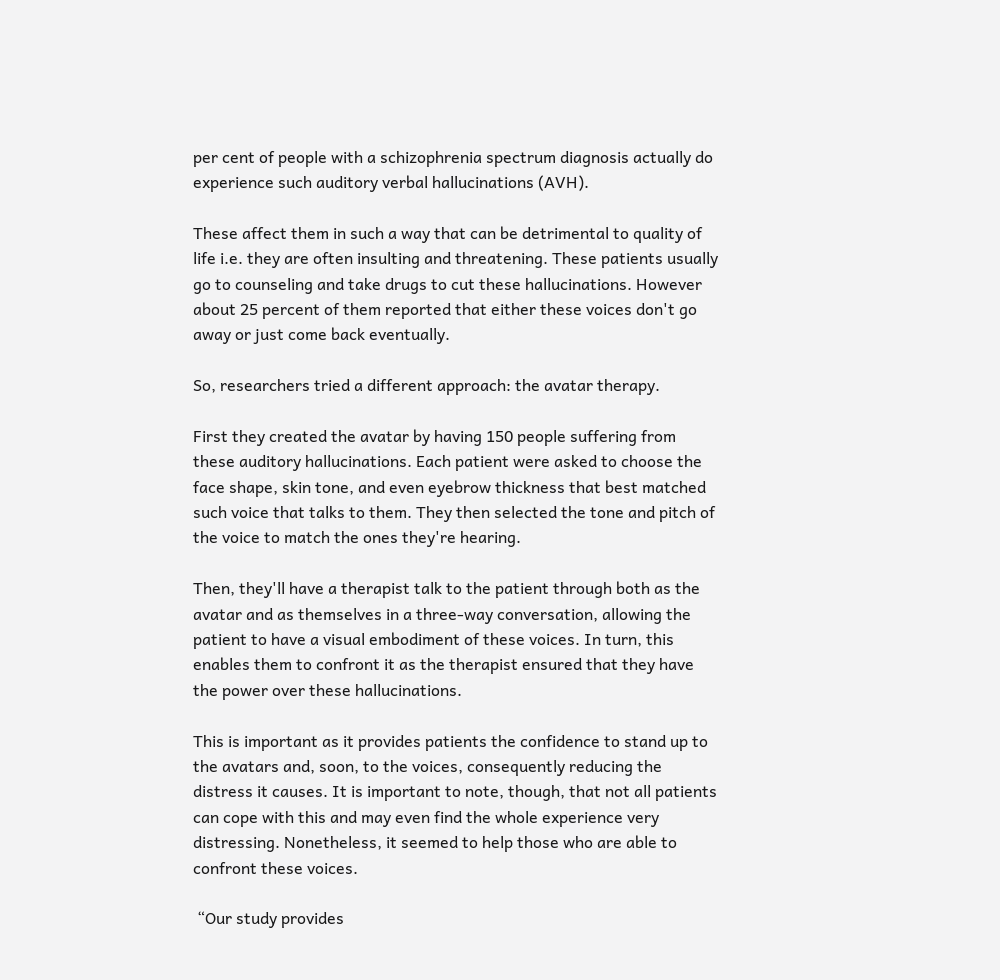per cent of people with a schizophrenia spectrum diagnosis actually do experience such auditory verbal hallucinations (AVH).

These affect them in such a way that can be detrimental to quality of life i.e. they are often insulting and threatening. These patients usually go to counseling and take drugs to cut these hallucinations. However about 25 percent of them reported that either these voices don't go away or just come back eventually.

So, researchers tried a different approach: the avatar therapy.

First they created the avatar by having 150 people suffering from these auditory hallucinations. Each patient were asked to choose the face shape, skin tone, and even eyebrow thickness that best matched such voice that talks to them. They then selected the tone and pitch of the voice to match the ones they're hearing.

Then, they'll have a therapist talk to the patient through both as the avatar and as themselves in a three-way conversation, allowing the patient to have a visual embodiment of these voices. In turn, this enables them to confront it as the therapist ensured that they have the power over these hallucinations.

This is important as it provides patients the confidence to stand up to the avatars and, soon, to the voices, consequently reducing the distress it causes. It is important to note, though, that not all patients can cope with this and may even find the whole experience very distressing. Nonetheless, it seemed to help those who are able to confront these voices.

 “Our study provides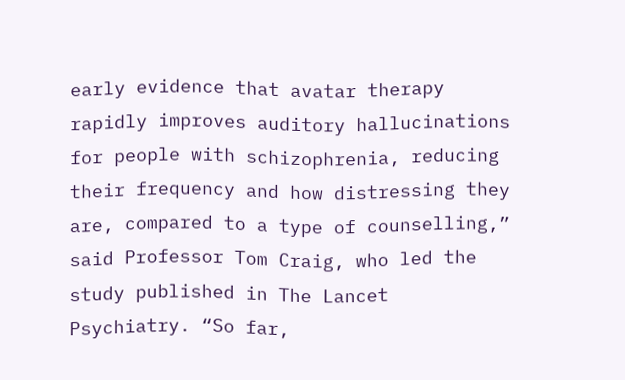early evidence that avatar therapy rapidly improves auditory hallucinations for people with schizophrenia, reducing their frequency and how distressing they are, compared to a type of counselling,” said Professor Tom Craig, who led the study published in The Lancet Psychiatry. “So far,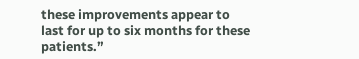these improvements appear to last for up to six months for these patients.”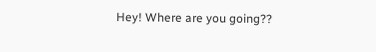Hey! Where are you going??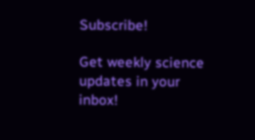Subscribe!

Get weekly science updates in your inbox!